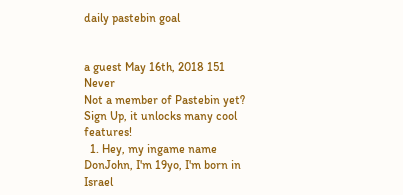daily pastebin goal


a guest May 16th, 2018 151 Never
Not a member of Pastebin yet? Sign Up, it unlocks many cool features!
  1. Hey, my ingame name DonJohn, I'm 19yo, I'm born in Israel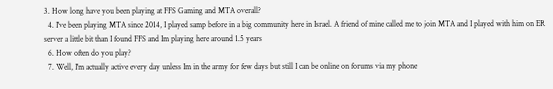3. How long have you been playing at FFS Gaming and MTA overall?
  4. I've been playing MTA since 2014, I played samp before in a big community here in Israel. A friend of mine called me to join MTA and I played with him on ER server a little bit than I found FFS and Im playing here around 1.5 years
  6. How often do you play?
  7. Well, I'm actually active every day unless Im in the army for few days but still I can be online on forums via my phone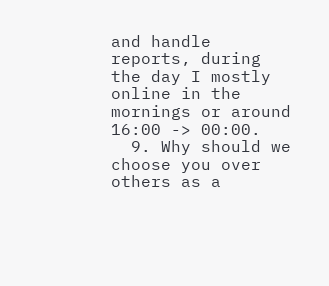and handle reports, during the day I mostly online in the mornings or around 16:00 -> 00:00.
  9. Why should we choose you over others as a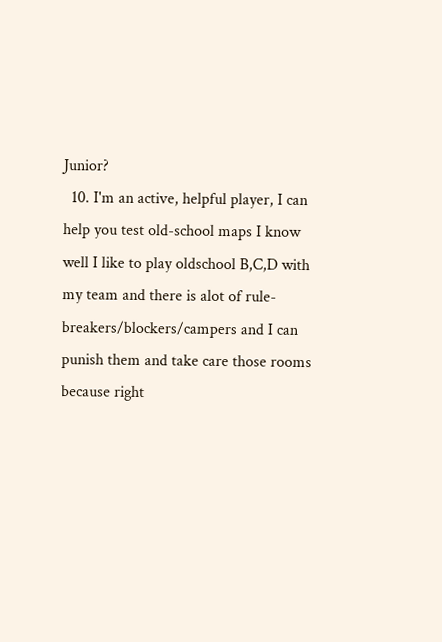Junior?
  10. I'm an active, helpful player, I can help you test old-school maps I know well I like to play oldschool B,C,D with my team and there is alot of rule-breakers/blockers/campers and I can punish them and take care those rooms because right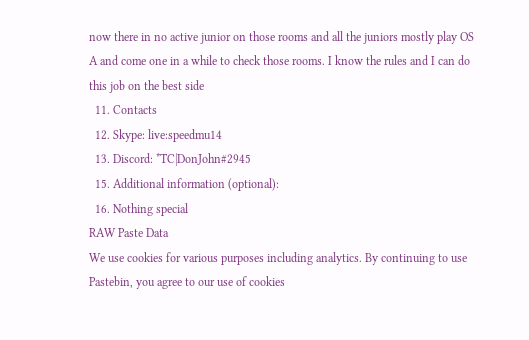now there in no active junior on those rooms and all the juniors mostly play OS A and come one in a while to check those rooms. I know the rules and I can do this job on the best side
  11. Contacts
  12. Skype: live:speedmu14
  13. Discord: *TC|DonJohn#2945
  15. Additional information (optional):
  16. Nothing special
RAW Paste Data
We use cookies for various purposes including analytics. By continuing to use Pastebin, you agree to our use of cookies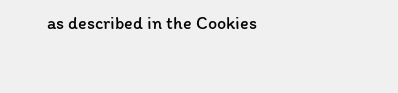as described in the Cookies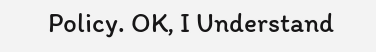Policy. OK, I Understand